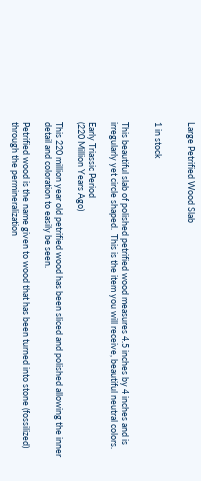Large Petrified Wood Slab


1 in stock


This beautiful slab of polished petrified wood measures 4.5 inches by 4 inches and is irregularly yet circle shaped.  This is the item you will receive, beautiful neutral colors.

Early Triassic Period
(220 Million Years Ago)

This 220 million year old petrified wood has been sliced and polished allowing the inner detail and coloration to easily be seen.

Petrified wood is the name given to wood that has been turned into stone (fossilized) through the permineralization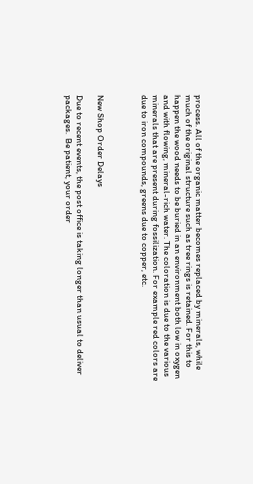process. All of the organic matter becomes replaced by minerals, while much of the original structure such as tree rings is retained. For this to happen the wood needs to be buried in an environment both low in oxygen and with flowing, mineral-rich water. The coloration is due to the various minerals that are present during fossilization. For example red colors are due to iron compounds, greens due to copper, etc.



New Shop Order Delays

Due to recent events, the post office is taking longer than usual to deliver packages.  Be patient, your order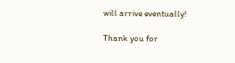will arrive eventually!

Thank you for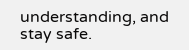understanding, and stay safe.